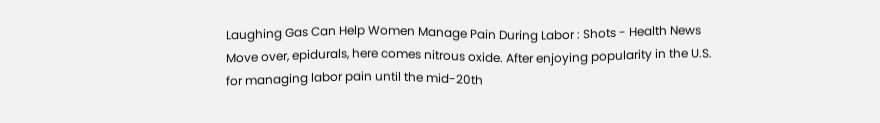Laughing Gas Can Help Women Manage Pain During Labor : Shots - Health News Move over, epidurals, here comes nitrous oxide. After enjoying popularity in the U.S. for managing labor pain until the mid-20th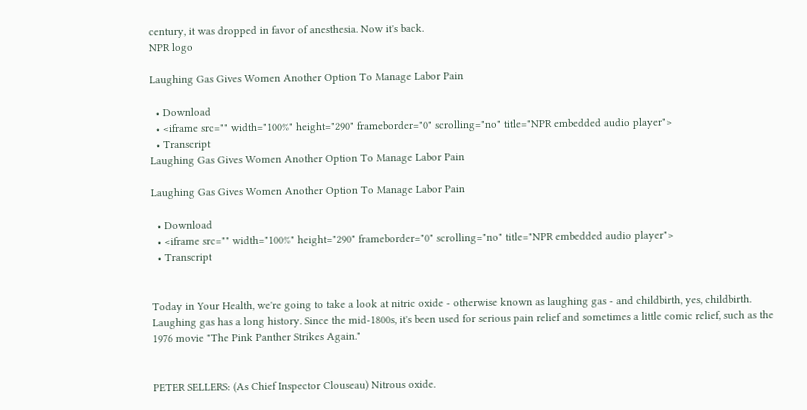century, it was dropped in favor of anesthesia. Now it's back.
NPR logo

Laughing Gas Gives Women Another Option To Manage Labor Pain

  • Download
  • <iframe src="" width="100%" height="290" frameborder="0" scrolling="no" title="NPR embedded audio player">
  • Transcript
Laughing Gas Gives Women Another Option To Manage Labor Pain

Laughing Gas Gives Women Another Option To Manage Labor Pain

  • Download
  • <iframe src="" width="100%" height="290" frameborder="0" scrolling="no" title="NPR embedded audio player">
  • Transcript


Today in Your Health, we're going to take a look at nitric oxide - otherwise known as laughing gas - and childbirth, yes, childbirth. Laughing gas has a long history. Since the mid-1800s, it's been used for serious pain relief and sometimes a little comic relief, such as the 1976 movie "The Pink Panther Strikes Again."


PETER SELLERS: (As Chief Inspector Clouseau) Nitrous oxide.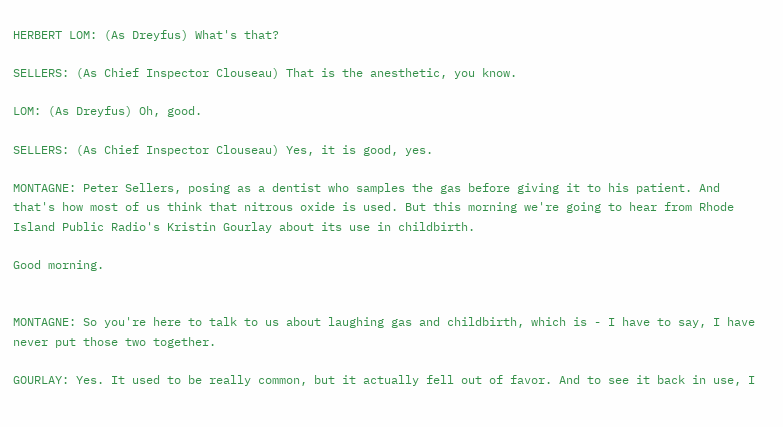HERBERT LOM: (As Dreyfus) What's that?

SELLERS: (As Chief Inspector Clouseau) That is the anesthetic, you know.

LOM: (As Dreyfus) Oh, good.

SELLERS: (As Chief Inspector Clouseau) Yes, it is good, yes.

MONTAGNE: Peter Sellers, posing as a dentist who samples the gas before giving it to his patient. And that's how most of us think that nitrous oxide is used. But this morning we're going to hear from Rhode Island Public Radio's Kristin Gourlay about its use in childbirth.

Good morning.


MONTAGNE: So you're here to talk to us about laughing gas and childbirth, which is - I have to say, I have never put those two together.

GOURLAY: Yes. It used to be really common, but it actually fell out of favor. And to see it back in use, I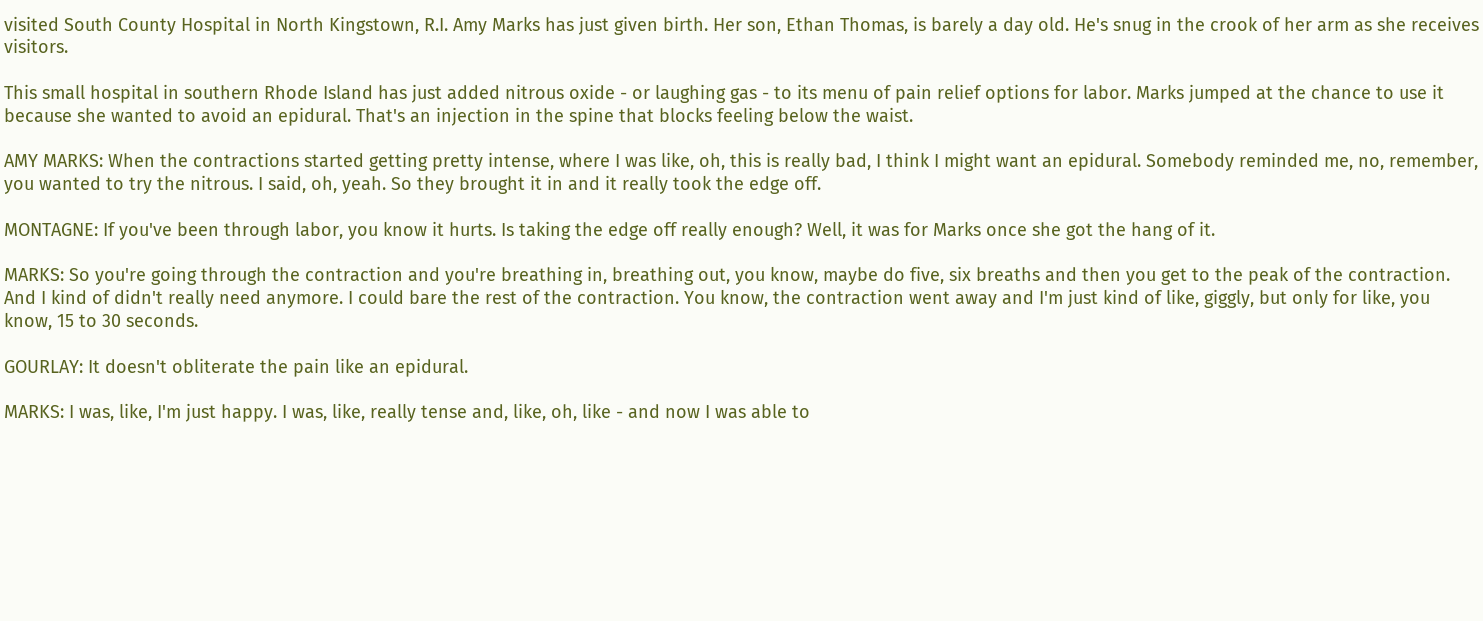visited South County Hospital in North Kingstown, R.I. Amy Marks has just given birth. Her son, Ethan Thomas, is barely a day old. He's snug in the crook of her arm as she receives visitors.

This small hospital in southern Rhode Island has just added nitrous oxide - or laughing gas - to its menu of pain relief options for labor. Marks jumped at the chance to use it because she wanted to avoid an epidural. That's an injection in the spine that blocks feeling below the waist.

AMY MARKS: When the contractions started getting pretty intense, where I was like, oh, this is really bad, I think I might want an epidural. Somebody reminded me, no, remember, you wanted to try the nitrous. I said, oh, yeah. So they brought it in and it really took the edge off.

MONTAGNE: If you've been through labor, you know it hurts. Is taking the edge off really enough? Well, it was for Marks once she got the hang of it.

MARKS: So you're going through the contraction and you're breathing in, breathing out, you know, maybe do five, six breaths and then you get to the peak of the contraction. And I kind of didn't really need anymore. I could bare the rest of the contraction. You know, the contraction went away and I'm just kind of like, giggly, but only for like, you know, 15 to 30 seconds.

GOURLAY: It doesn't obliterate the pain like an epidural.

MARKS: I was, like, I'm just happy. I was, like, really tense and, like, oh, like - and now I was able to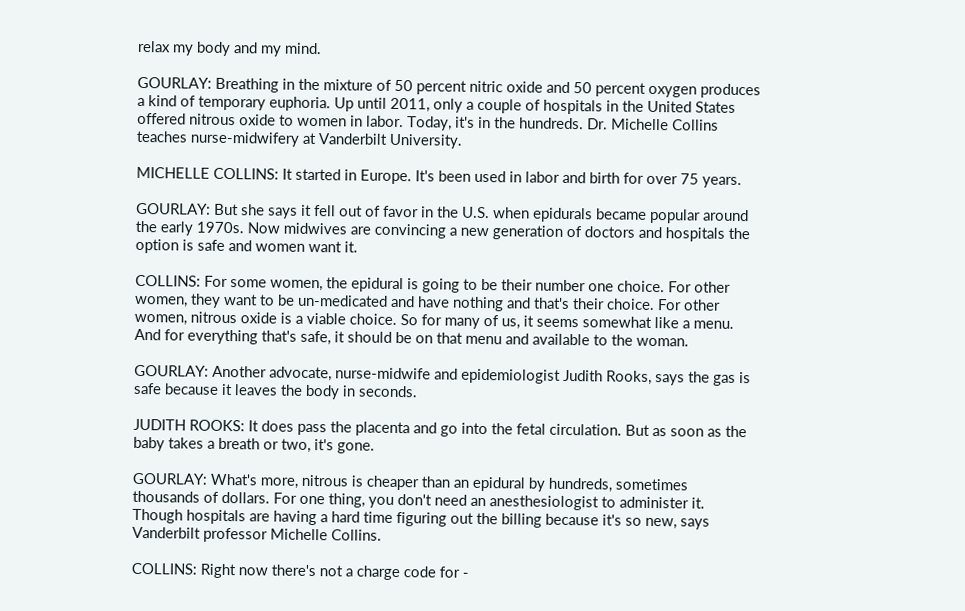relax my body and my mind.

GOURLAY: Breathing in the mixture of 50 percent nitric oxide and 50 percent oxygen produces a kind of temporary euphoria. Up until 2011, only a couple of hospitals in the United States offered nitrous oxide to women in labor. Today, it's in the hundreds. Dr. Michelle Collins teaches nurse-midwifery at Vanderbilt University.

MICHELLE COLLINS: It started in Europe. It's been used in labor and birth for over 75 years.

GOURLAY: But she says it fell out of favor in the U.S. when epidurals became popular around the early 1970s. Now midwives are convincing a new generation of doctors and hospitals the option is safe and women want it.

COLLINS: For some women, the epidural is going to be their number one choice. For other women, they want to be un-medicated and have nothing and that's their choice. For other women, nitrous oxide is a viable choice. So for many of us, it seems somewhat like a menu. And for everything that's safe, it should be on that menu and available to the woman.

GOURLAY: Another advocate, nurse-midwife and epidemiologist Judith Rooks, says the gas is safe because it leaves the body in seconds.

JUDITH ROOKS: It does pass the placenta and go into the fetal circulation. But as soon as the baby takes a breath or two, it's gone.

GOURLAY: What's more, nitrous is cheaper than an epidural by hundreds, sometimes thousands of dollars. For one thing, you don't need an anesthesiologist to administer it. Though hospitals are having a hard time figuring out the billing because it's so new, says Vanderbilt professor Michelle Collins.

COLLINS: Right now there's not a charge code for -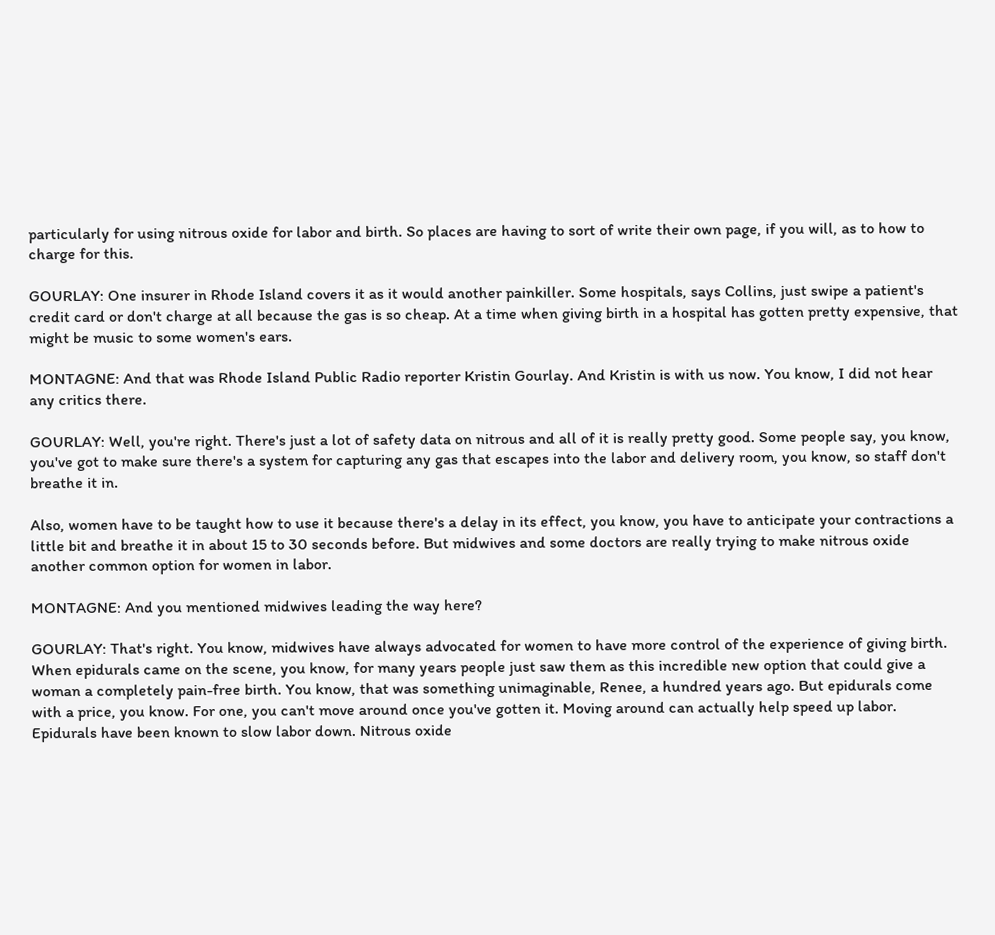particularly for using nitrous oxide for labor and birth. So places are having to sort of write their own page, if you will, as to how to charge for this.

GOURLAY: One insurer in Rhode Island covers it as it would another painkiller. Some hospitals, says Collins, just swipe a patient's credit card or don't charge at all because the gas is so cheap. At a time when giving birth in a hospital has gotten pretty expensive, that might be music to some women's ears.

MONTAGNE: And that was Rhode Island Public Radio reporter Kristin Gourlay. And Kristin is with us now. You know, I did not hear any critics there.

GOURLAY: Well, you're right. There's just a lot of safety data on nitrous and all of it is really pretty good. Some people say, you know, you've got to make sure there's a system for capturing any gas that escapes into the labor and delivery room, you know, so staff don't breathe it in.

Also, women have to be taught how to use it because there's a delay in its effect, you know, you have to anticipate your contractions a little bit and breathe it in about 15 to 30 seconds before. But midwives and some doctors are really trying to make nitrous oxide another common option for women in labor.

MONTAGNE: And you mentioned midwives leading the way here?

GOURLAY: That's right. You know, midwives have always advocated for women to have more control of the experience of giving birth. When epidurals came on the scene, you know, for many years people just saw them as this incredible new option that could give a woman a completely pain-free birth. You know, that was something unimaginable, Renee, a hundred years ago. But epidurals come with a price, you know. For one, you can't move around once you've gotten it. Moving around can actually help speed up labor. Epidurals have been known to slow labor down. Nitrous oxide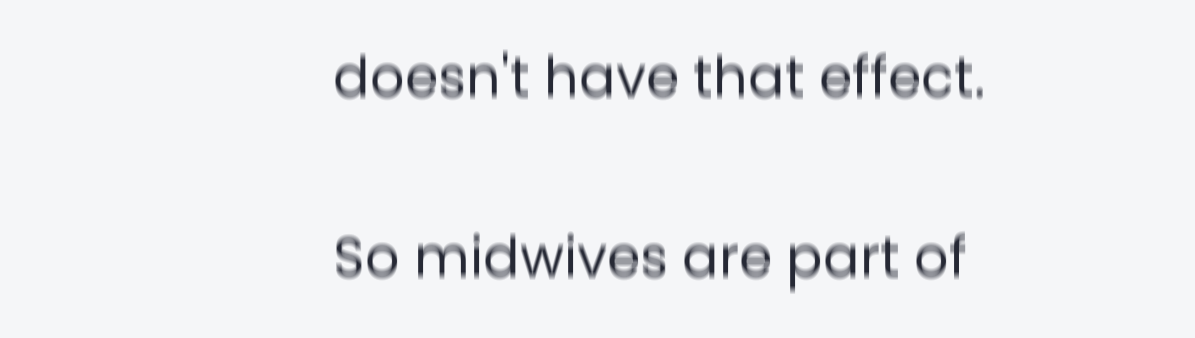doesn't have that effect.

So midwives are part of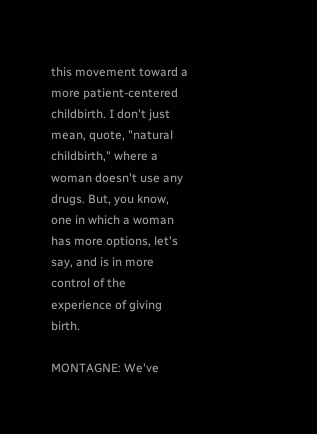this movement toward a more patient-centered childbirth. I don't just mean, quote, "natural childbirth," where a woman doesn't use any drugs. But, you know, one in which a woman has more options, let's say, and is in more control of the experience of giving birth.

MONTAGNE: We've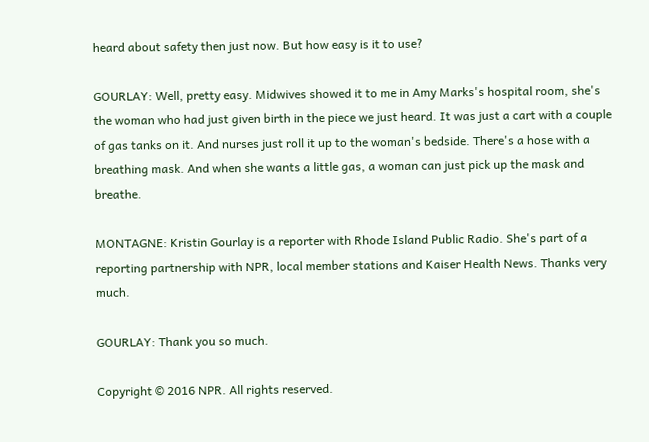heard about safety then just now. But how easy is it to use?

GOURLAY: Well, pretty easy. Midwives showed it to me in Amy Marks's hospital room, she's the woman who had just given birth in the piece we just heard. It was just a cart with a couple of gas tanks on it. And nurses just roll it up to the woman's bedside. There's a hose with a breathing mask. And when she wants a little gas, a woman can just pick up the mask and breathe.

MONTAGNE: Kristin Gourlay is a reporter with Rhode Island Public Radio. She's part of a reporting partnership with NPR, local member stations and Kaiser Health News. Thanks very much.

GOURLAY: Thank you so much.

Copyright © 2016 NPR. All rights reserved.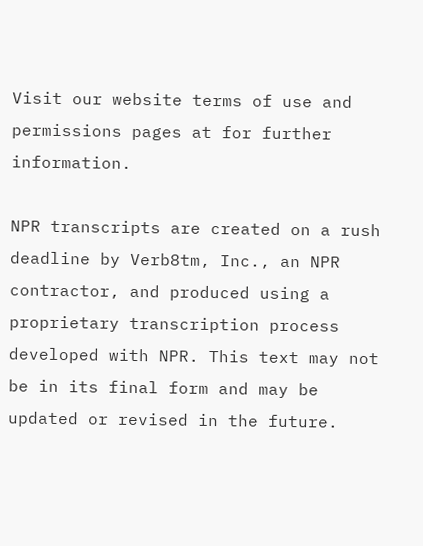Visit our website terms of use and permissions pages at for further information.

NPR transcripts are created on a rush deadline by Verb8tm, Inc., an NPR contractor, and produced using a proprietary transcription process developed with NPR. This text may not be in its final form and may be updated or revised in the future.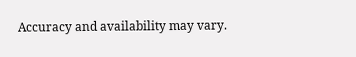Accuracy and availability may vary.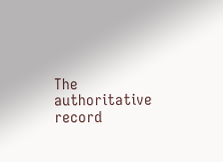The authoritative record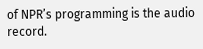of NPR’s programming is the audio record.